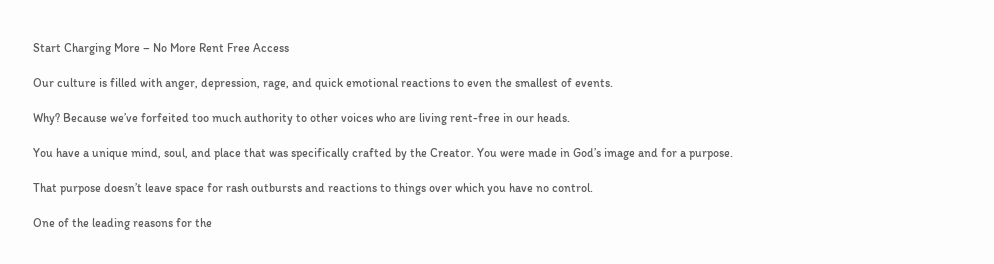Start Charging More – No More Rent Free Access

Our culture is filled with anger, depression, rage, and quick emotional reactions to even the smallest of events.

Why? Because we’ve forfeited too much authority to other voices who are living rent-free in our heads.

You have a unique mind, soul, and place that was specifically crafted by the Creator. You were made in God’s image and for a purpose.

That purpose doesn’t leave space for rash outbursts and reactions to things over which you have no control.

One of the leading reasons for the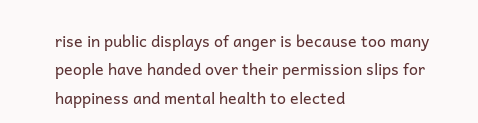rise in public displays of anger is because too many people have handed over their permission slips for happiness and mental health to elected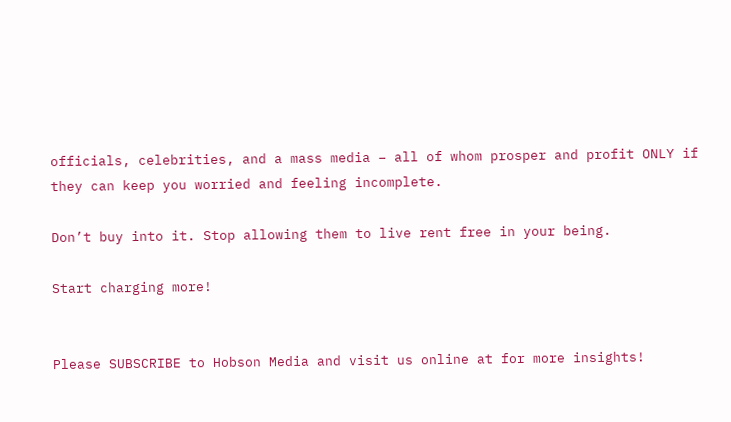officials, celebrities, and a mass media – all of whom prosper and profit ONLY if they can keep you worried and feeling incomplete.

Don’t buy into it. Stop allowing them to live rent free in your being.

Start charging more!


Please SUBSCRIBE to Hobson Media and visit us online at for more insights!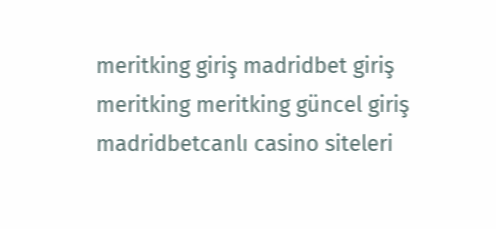meritking giriş madridbet giriş meritking meritking güncel giriş madridbetcanlı casino siteleri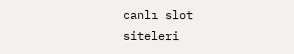canlı slot siteleri